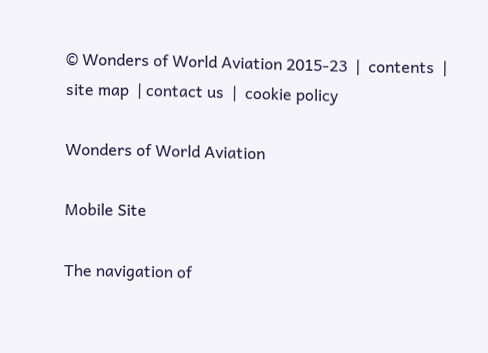© Wonders of World Aviation 2015-23  |  contents  |  site map  | contact us  |  cookie policy

Wonders of World Aviation

Mobile Site

The navigation of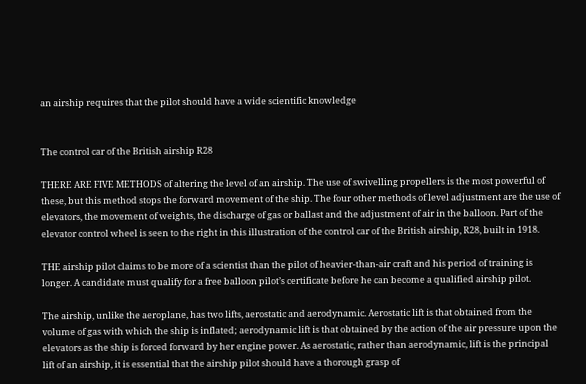an airship requires that the pilot should have a wide scientific knowledge


The control car of the British airship R28

THERE ARE FIVE METHODS of altering the level of an airship. The use of swivelling propellers is the most powerful of these, but this method stops the forward movement of the ship. The four other methods of level adjustment are the use of elevators, the movement of weights, the discharge of gas or ballast and the adjustment of air in the balloon. Part of the elevator control wheel is seen to the right in this illustration of the control car of the British airship, R28, built in 1918.

THE airship pilot claims to be more of a scientist than the pilot of heavier-than-air craft and his period of training is longer. A candidate must qualify for a free balloon pilot’s certificate before he can become a qualified airship pilot.

The airship, unlike the aeroplane, has two lifts, aerostatic and aerodynamic. Aerostatic lift is that obtained from the volume of gas with which the ship is inflated; aerodynamic lift is that obtained by the action of the air pressure upon the elevators as the ship is forced forward by her engine power. As aerostatic, rather than aerodynamic, lift is the principal lift of an airship, it is essential that the airship pilot should have a thorough grasp of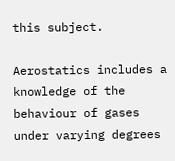this subject.

Aerostatics includes a knowledge of the behaviour of gases under varying degrees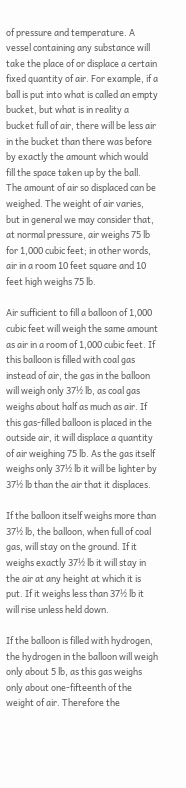of pressure and temperature. A vessel containing any substance will take the place of or displace a certain fixed quantity of air. For example, if a ball is put into what is called an empty bucket, but what is in reality a bucket full of air, there will be less air in the bucket than there was before by exactly the amount which would fill the space taken up by the ball. The amount of air so displaced can be weighed. The weight of air varies, but in general we may consider that, at normal pressure, air weighs 75 lb for 1,000 cubic feet; in other words, air in a room 10 feet square and 10 feet high weighs 75 lb.

Air sufficient to fill a balloon of 1,000 cubic feet will weigh the same amount as air in a room of 1,000 cubic feet. If this balloon is filled with coal gas instead of air, the gas in the balloon will weigh only 37½ lb, as coal gas weighs about half as much as air. If this gas-filled balloon is placed in the outside air, it will displace a quantity of air weighing 75 lb. As the gas itself weighs only 37½ lb it will be lighter by 37½ lb than the air that it displaces.

If the balloon itself weighs more than 37½ lb, the balloon, when full of coal gas, will stay on the ground. If it weighs exactly 37½ lb it will stay in the air at any height at which it is put. If it weighs less than 37½ lb it will rise unless held down.

If the balloon is filled with hydrogen, the hydrogen in the balloon will weigh only about 5 lb, as this gas weighs only about one-fifteenth of the weight of air. Therefore the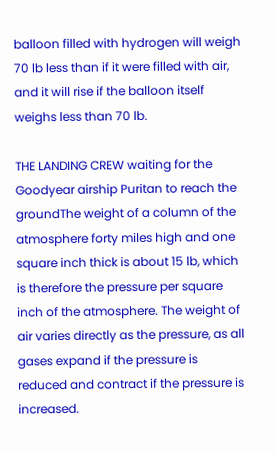balloon filled with hydrogen will weigh 70 lb less than if it were filled with air, and it will rise if the balloon itself weighs less than 70 lb.

THE LANDING CREW waiting for the Goodyear airship Puritan to reach the groundThe weight of a column of the atmosphere forty miles high and one square inch thick is about 15 lb, which is therefore the pressure per square inch of the atmosphere. The weight of air varies directly as the pressure, as all gases expand if the pressure is reduced and contract if the pressure is increased.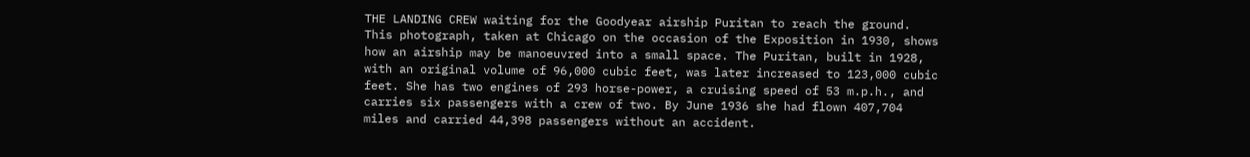THE LANDING CREW waiting for the Goodyear airship Puritan to reach the ground. This photograph, taken at Chicago on the occasion of the Exposition in 1930, shows how an airship may be manoeuvred into a small space. The Puritan, built in 1928, with an original volume of 96,000 cubic feet, was later increased to 123,000 cubic feet. She has two engines of 293 horse-power, a cruising speed of 53 m.p.h., and carries six passengers with a crew of two. By June 1936 she had flown 407,704 miles and carried 44,398 passengers without an accident.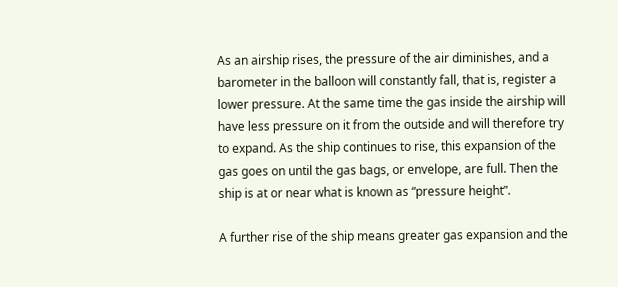As an airship rises, the pressure of the air diminishes, and a barometer in the balloon will constantly fall, that is, register a lower pressure. At the same time the gas inside the airship will have less pressure on it from the outside and will therefore try to expand. As the ship continues to rise, this expansion of the gas goes on until the gas bags, or envelope, are full. Then the ship is at or near what is known as “pressure height”.

A further rise of the ship means greater gas expansion and the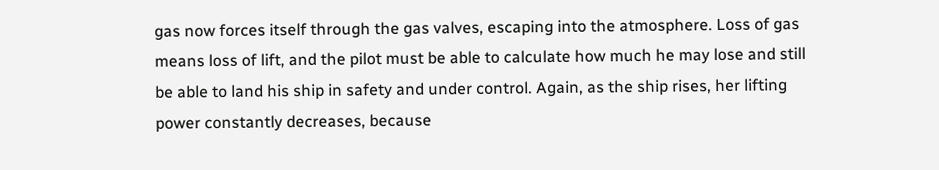gas now forces itself through the gas valves, escaping into the atmosphere. Loss of gas means loss of lift, and the pilot must be able to calculate how much he may lose and still be able to land his ship in safety and under control. Again, as the ship rises, her lifting power constantly decreases, because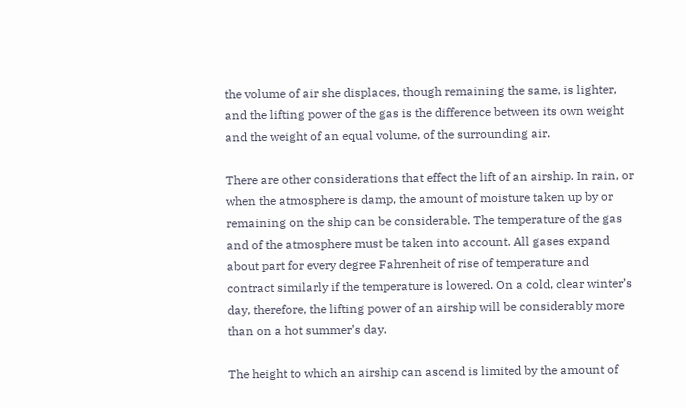the volume of air she displaces, though remaining the same, is lighter, and the lifting power of the gas is the difference between its own weight and the weight of an equal volume, of the surrounding air.

There are other considerations that effect the lift of an airship. In rain, or when the atmosphere is damp, the amount of moisture taken up by or remaining on the ship can be considerable. The temperature of the gas and of the atmosphere must be taken into account. All gases expand about part for every degree Fahrenheit of rise of temperature and contract similarly if the temperature is lowered. On a cold, clear winter’s day, therefore, the lifting power of an airship will be considerably more than on a hot summer’s day.

The height to which an airship can ascend is limited by the amount of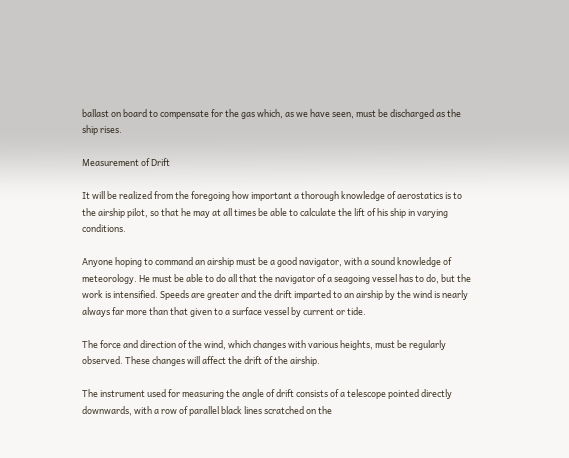ballast on board to compensate for the gas which, as we have seen, must be discharged as the ship rises.

Measurement of Drift

It will be realized from the foregoing how important a thorough knowledge of aerostatics is to the airship pilot, so that he may at all times be able to calculate the lift of his ship in varying conditions.

Anyone hoping to command an airship must be a good navigator, with a sound knowledge of meteorology. He must be able to do all that the navigator of a seagoing vessel has to do, but the work is intensified. Speeds are greater and the drift imparted to an airship by the wind is nearly always far more than that given to a surface vessel by current or tide.

The force and direction of the wind, which changes with various heights, must be regularly observed. These changes will affect the drift of the airship.

The instrument used for measuring the angle of drift consists of a telescope pointed directly downwards, with a row of parallel black lines scratched on the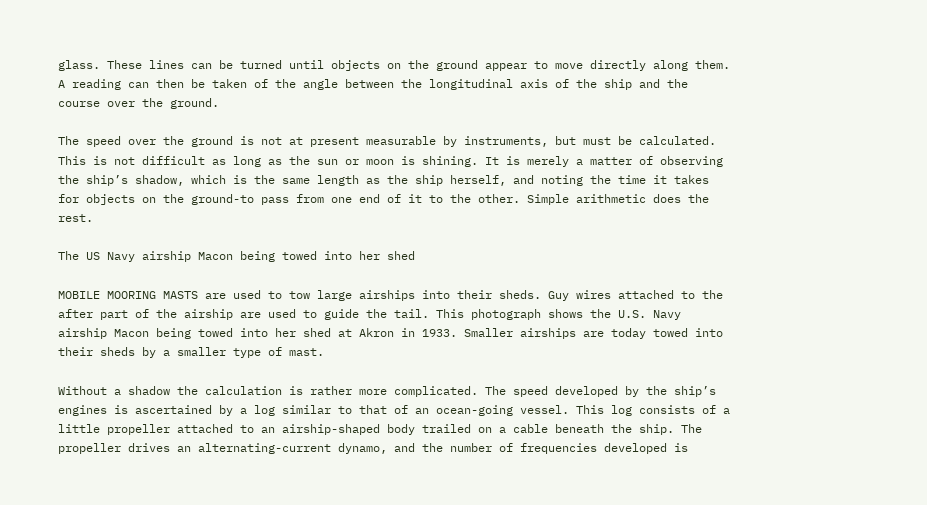glass. These lines can be turned until objects on the ground appear to move directly along them. A reading can then be taken of the angle between the longitudinal axis of the ship and the course over the ground.

The speed over the ground is not at present measurable by instruments, but must be calculated. This is not difficult as long as the sun or moon is shining. It is merely a matter of observing the ship’s shadow, which is the same length as the ship herself, and noting the time it takes for objects on the ground-to pass from one end of it to the other. Simple arithmetic does the rest.

The US Navy airship Macon being towed into her shed

MOBILE MOORING MASTS are used to tow large airships into their sheds. Guy wires attached to the after part of the airship are used to guide the tail. This photograph shows the U.S. Navy airship Macon being towed into her shed at Akron in 1933. Smaller airships are today towed into their sheds by a smaller type of mast.

Without a shadow the calculation is rather more complicated. The speed developed by the ship’s engines is ascertained by a log similar to that of an ocean-going vessel. This log consists of a little propeller attached to an airship-shaped body trailed on a cable beneath the ship. The propeller drives an alternating-current dynamo, and the number of frequencies developed is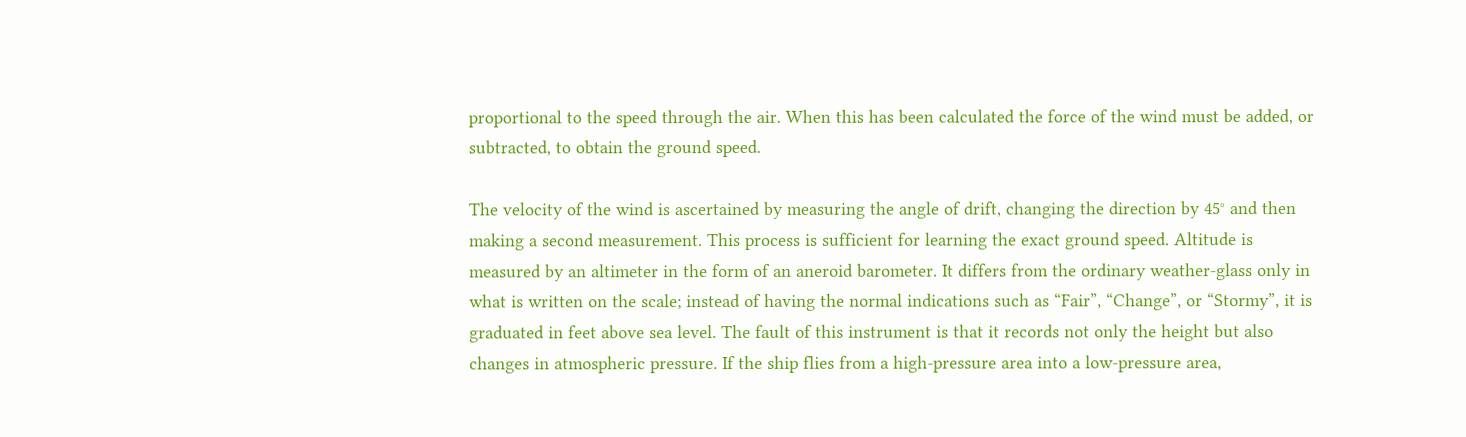proportional to the speed through the air. When this has been calculated the force of the wind must be added, or subtracted, to obtain the ground speed.

The velocity of the wind is ascertained by measuring the angle of drift, changing the direction by 45° and then making a second measurement. This process is sufficient for learning the exact ground speed. Altitude is measured by an altimeter in the form of an aneroid barometer. It differs from the ordinary weather-glass only in what is written on the scale; instead of having the normal indications such as “Fair”, “Change”, or “Stormy”, it is graduated in feet above sea level. The fault of this instrument is that it records not only the height but also changes in atmospheric pressure. If the ship flies from a high-pressure area into a low-pressure area,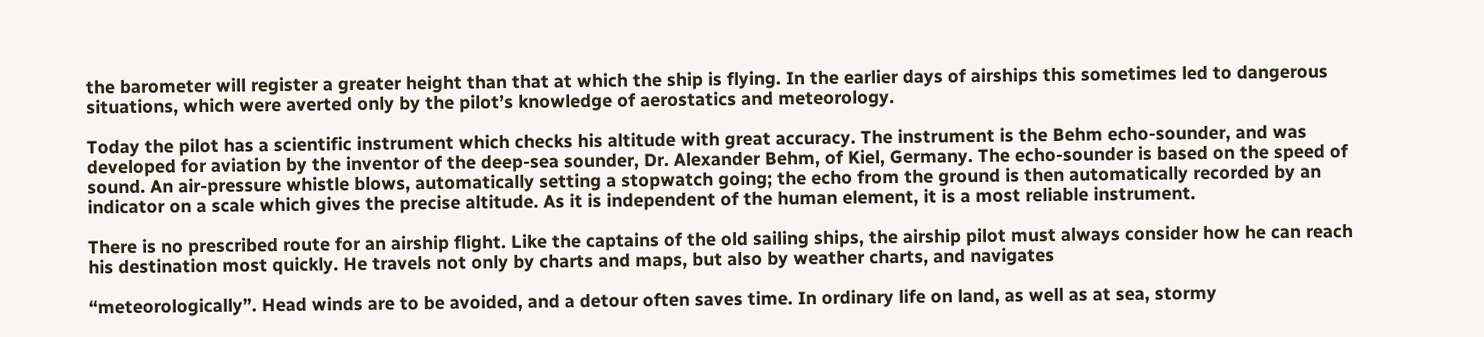the barometer will register a greater height than that at which the ship is flying. In the earlier days of airships this sometimes led to dangerous situations, which were averted only by the pilot’s knowledge of aerostatics and meteorology.

Today the pilot has a scientific instrument which checks his altitude with great accuracy. The instrument is the Behm echo-sounder, and was developed for aviation by the inventor of the deep-sea sounder, Dr. Alexander Behm, of Kiel, Germany. The echo-sounder is based on the speed of sound. An air-pressure whistle blows, automatically setting a stopwatch going; the echo from the ground is then automatically recorded by an indicator on a scale which gives the precise altitude. As it is independent of the human element, it is a most reliable instrument.

There is no prescribed route for an airship flight. Like the captains of the old sailing ships, the airship pilot must always consider how he can reach his destination most quickly. He travels not only by charts and maps, but also by weather charts, and navigates

“meteorologically”. Head winds are to be avoided, and a detour often saves time. In ordinary life on land, as well as at sea, stormy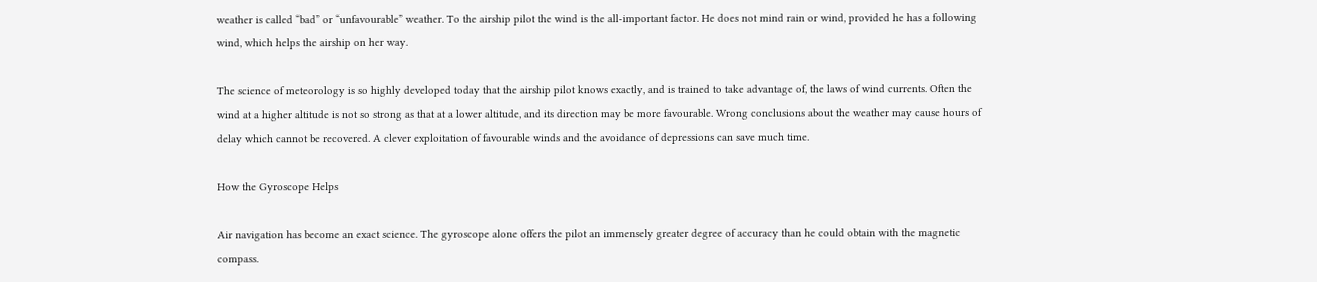weather is called “bad” or “unfavourable” weather. To the airship pilot the wind is the all-important factor. He does not mind rain or wind, provided he has a following wind, which helps the airship on her way.

The science of meteorology is so highly developed today that the airship pilot knows exactly, and is trained to take advantage of, the laws of wind currents. Often the wind at a higher altitude is not so strong as that at a lower altitude, and its direction may be more favourable. Wrong conclusions about the weather may cause hours of delay which cannot be recovered. A clever exploitation of favourable winds and the avoidance of depressions can save much time.

How the Gyroscope Helps

Air navigation has become an exact science. The gyroscope alone offers the pilot an immensely greater degree of accuracy than he could obtain with the magnetic compass.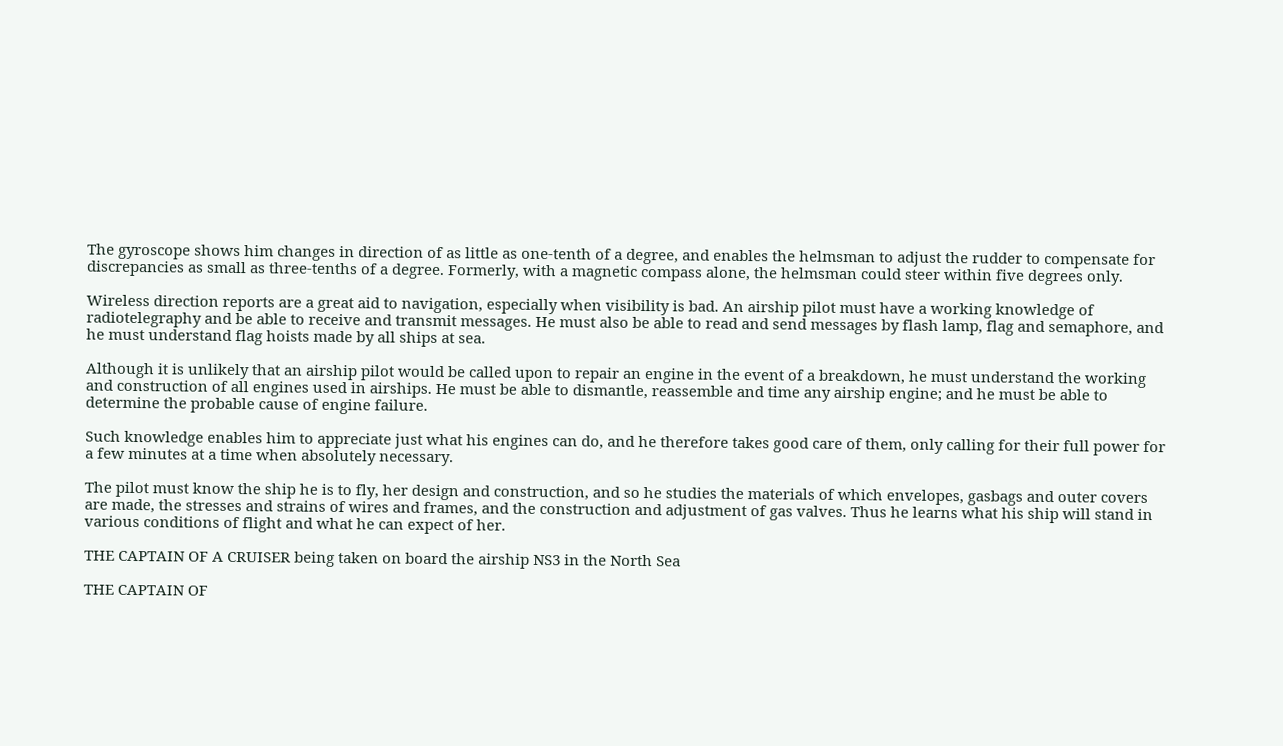The gyroscope shows him changes in direction of as little as one-tenth of a degree, and enables the helmsman to adjust the rudder to compensate for discrepancies as small as three-tenths of a degree. Formerly, with a magnetic compass alone, the helmsman could steer within five degrees only.

Wireless direction reports are a great aid to navigation, especially when visibility is bad. An airship pilot must have a working knowledge of radiotelegraphy and be able to receive and transmit messages. He must also be able to read and send messages by flash lamp, flag and semaphore, and he must understand flag hoists made by all ships at sea.

Although it is unlikely that an airship pilot would be called upon to repair an engine in the event of a breakdown, he must understand the working and construction of all engines used in airships. He must be able to dismantle, reassemble and time any airship engine; and he must be able to determine the probable cause of engine failure.

Such knowledge enables him to appreciate just what his engines can do, and he therefore takes good care of them, only calling for their full power for a few minutes at a time when absolutely necessary.

The pilot must know the ship he is to fly, her design and construction, and so he studies the materials of which envelopes, gasbags and outer covers are made, the stresses and strains of wires and frames, and the construction and adjustment of gas valves. Thus he learns what his ship will stand in various conditions of flight and what he can expect of her.

THE CAPTAIN OF A CRUISER being taken on board the airship NS3 in the North Sea

THE CAPTAIN OF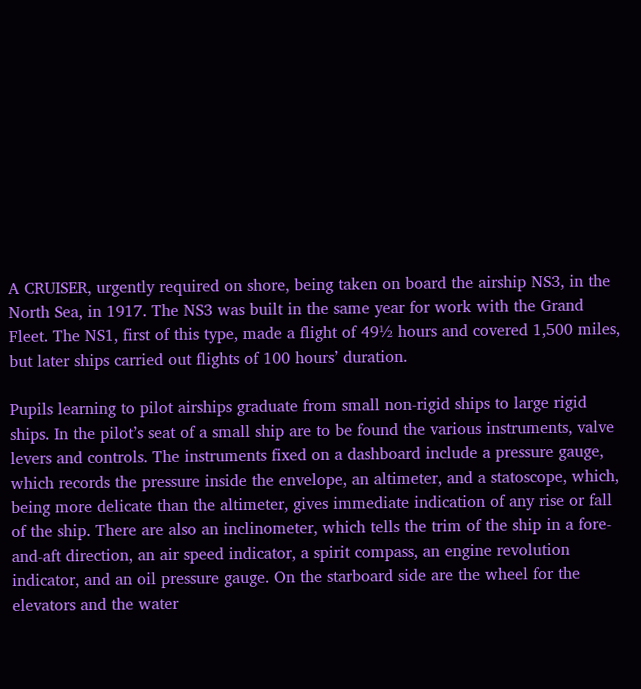A CRUISER, urgently required on shore, being taken on board the airship NS3, in the North Sea, in 1917. The NS3 was built in the same year for work with the Grand Fleet. The NS1, first of this type, made a flight of 49½ hours and covered 1,500 miles, but later ships carried out flights of 100 hours’ duration.

Pupils learning to pilot airships graduate from small non-rigid ships to large rigid ships. In the pilot’s seat of a small ship are to be found the various instruments, valve levers and controls. The instruments fixed on a dashboard include a pressure gauge, which records the pressure inside the envelope, an altimeter, and a statoscope, which, being more delicate than the altimeter, gives immediate indication of any rise or fall of the ship. There are also an inclinometer, which tells the trim of the ship in a fore-and-aft direction, an air speed indicator, a spirit compass, an engine revolution indicator, and an oil pressure gauge. On the starboard side are the wheel for the elevators and the water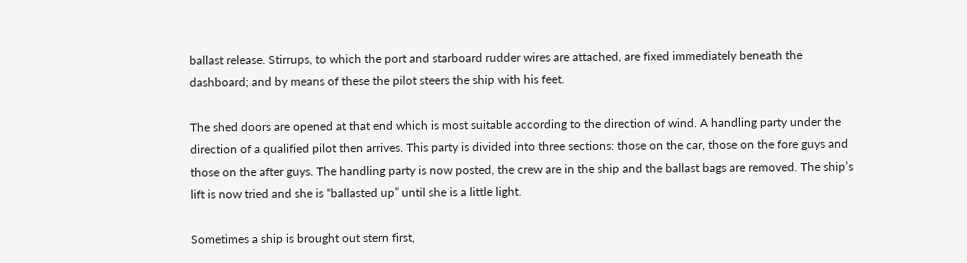ballast release. Stirrups, to which the port and starboard rudder wires are attached, are fixed immediately beneath the dashboard; and by means of these the pilot steers the ship with his feet.

The shed doors are opened at that end which is most suitable according to the direction of wind. A handling party under the direction of a qualified pilot then arrives. This party is divided into three sections: those on the car, those on the fore guys and those on the after guys. The handling party is now posted, the crew are in the ship and the ballast bags are removed. The ship’s lift is now tried and she is “ballasted up” until she is a little light.

Sometimes a ship is brought out stern first,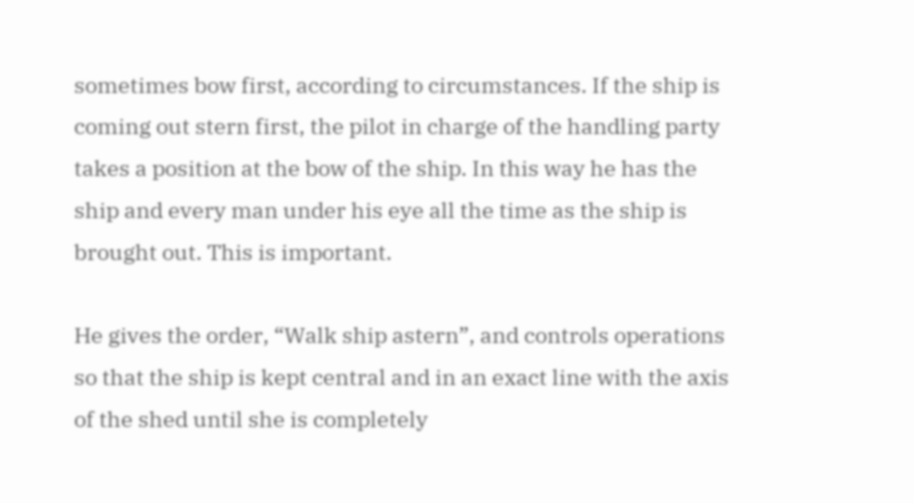sometimes bow first, according to circumstances. If the ship is coming out stern first, the pilot in charge of the handling party takes a position at the bow of the ship. In this way he has the ship and every man under his eye all the time as the ship is brought out. This is important.

He gives the order, “Walk ship astern”, and controls operations so that the ship is kept central and in an exact line with the axis of the shed until she is completely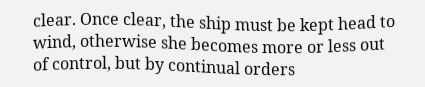clear. Once clear, the ship must be kept head to wind, otherwise she becomes more or less out of control, but by continual orders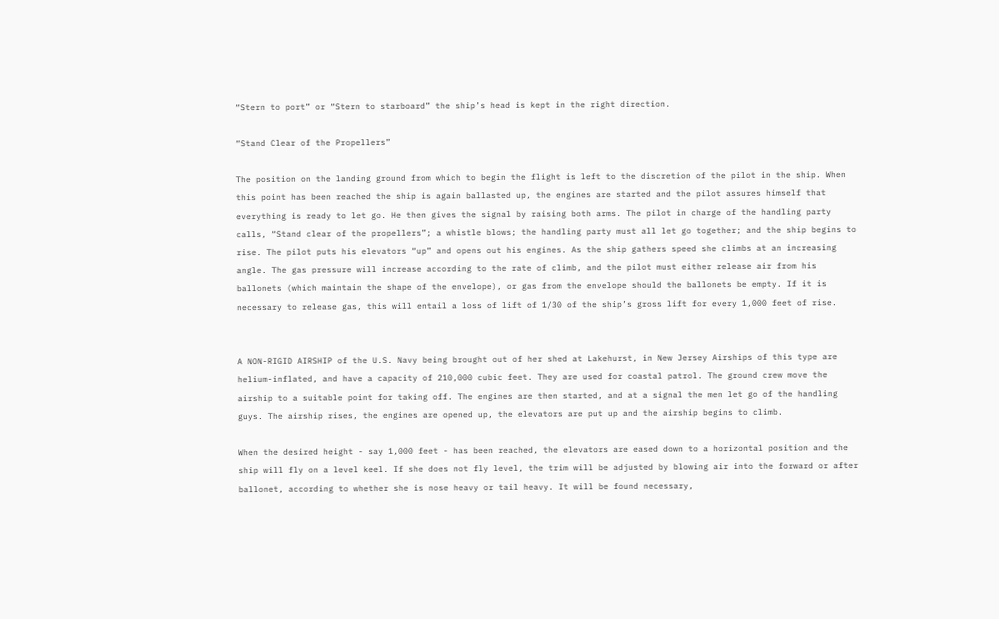“Stern to port” or “Stern to starboard” the ship’s head is kept in the right direction.

“Stand Clear of the Propellers”

The position on the landing ground from which to begin the flight is left to the discretion of the pilot in the ship. When this point has been reached the ship is again ballasted up, the engines are started and the pilot assures himself that everything is ready to let go. He then gives the signal by raising both arms. The pilot in charge of the handling party calls, “Stand clear of the propellers”; a whistle blows; the handling party must all let go together; and the ship begins to rise. The pilot puts his elevators “up” and opens out his engines. As the ship gathers speed she climbs at an increasing angle. The gas pressure will increase according to the rate of climb, and the pilot must either release air from his ballonets (which maintain the shape of the envelope), or gas from the envelope should the ballonets be empty. If it is necessary to release gas, this will entail a loss of lift of 1/30 of the ship’s gross lift for every 1,000 feet of rise.


A NON-RIGID AIRSHIP of the U.S. Navy being brought out of her shed at Lakehurst, in New Jersey Airships of this type are helium-inflated, and have a capacity of 210,000 cubic feet. They are used for coastal patrol. The ground crew move the airship to a suitable point for taking off. The engines are then started, and at a signal the men let go of the handling guys. The airship rises, the engines are opened up, the elevators are put up and the airship begins to climb.

When the desired height - say 1,000 feet - has been reached, the elevators are eased down to a horizontal position and the ship will fly on a level keel. If she does not fly level, the trim will be adjusted by blowing air into the forward or after ballonet, according to whether she is nose heavy or tail heavy. It will be found necessary,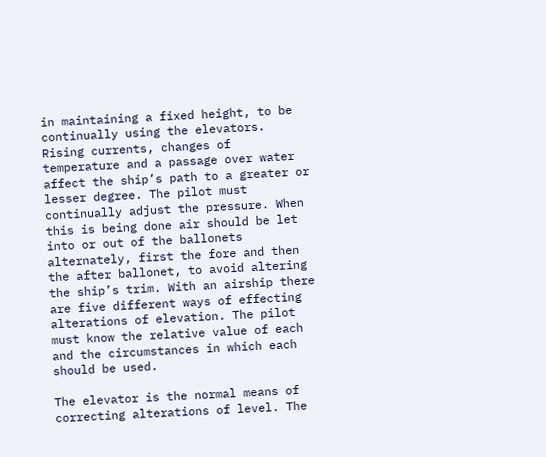in maintaining a fixed height, to be continually using the elevators. Rising currents, changes of temperature and a passage over water affect the ship’s path to a greater or lesser degree. The pilot must continually adjust the pressure. When this is being done air should be let into or out of the ballonets alternately, first the fore and then the after ballonet, to avoid altering the ship’s trim. With an airship there are five different ways of effecting alterations of elevation. The pilot must know the relative value of each and the circumstances in which each should be used.

The elevator is the normal means of correcting alterations of level. The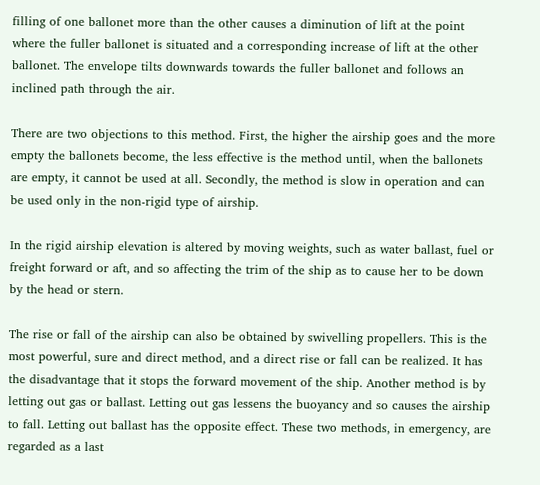filling of one ballonet more than the other causes a diminution of lift at the point where the fuller ballonet is situated and a corresponding increase of lift at the other ballonet. The envelope tilts downwards towards the fuller ballonet and follows an inclined path through the air.

There are two objections to this method. First, the higher the airship goes and the more empty the ballonets become, the less effective is the method until, when the ballonets are empty, it cannot be used at all. Secondly, the method is slow in operation and can be used only in the non-rigid type of airship.

In the rigid airship elevation is altered by moving weights, such as water ballast, fuel or freight forward or aft, and so affecting the trim of the ship as to cause her to be down by the head or stern.

The rise or fall of the airship can also be obtained by swivelling propellers. This is the most powerful, sure and direct method, and a direct rise or fall can be realized. It has the disadvantage that it stops the forward movement of the ship. Another method is by letting out gas or ballast. Letting out gas lessens the buoyancy and so causes the airship to fall. Letting out ballast has the opposite effect. These two methods, in emergency, are regarded as a last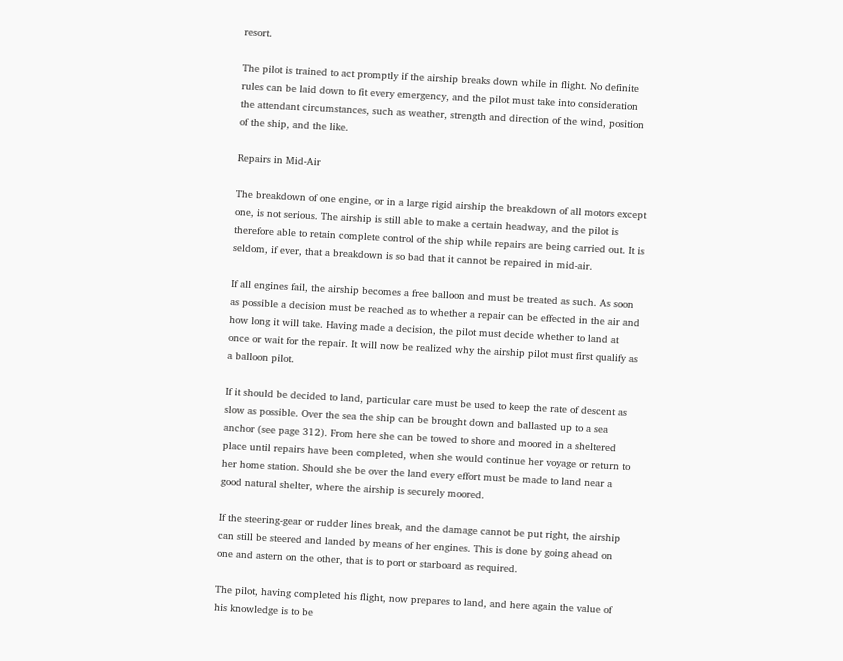resort.

The pilot is trained to act promptly if the airship breaks down while in flight. No definite rules can be laid down to fit every emergency, and the pilot must take into consideration the attendant circumstances, such as weather, strength and direction of the wind, position of the ship, and the like.

Repairs in Mid-Air

The breakdown of one engine, or in a large rigid airship the breakdown of all motors except one, is not serious. The airship is still able to make a certain headway, and the pilot is therefore able to retain complete control of the ship while repairs are being carried out. It is seldom, if ever, that a breakdown is so bad that it cannot be repaired in mid-air.

If all engines fail, the airship becomes a free balloon and must be treated as such. As soon as possible a decision must be reached as to whether a repair can be effected in the air and how long it will take. Having made a decision, the pilot must decide whether to land at once or wait for the repair. It will now be realized why the airship pilot must first qualify as a balloon pilot.

If it should be decided to land, particular care must be used to keep the rate of descent as slow as possible. Over the sea the ship can be brought down and ballasted up to a sea anchor (see page 312). From here she can be towed to shore and moored in a sheltered place until repairs have been completed, when she would continue her voyage or return to her home station. Should she be over the land every effort must be made to land near a good natural shelter, where the airship is securely moored.

If the steering-gear or rudder lines break, and the damage cannot be put right, the airship can still be steered and landed by means of her engines. This is done by going ahead on one and astern on the other, that is to port or starboard as required.

The pilot, having completed his flight, now prepares to land, and here again the value of his knowledge is to be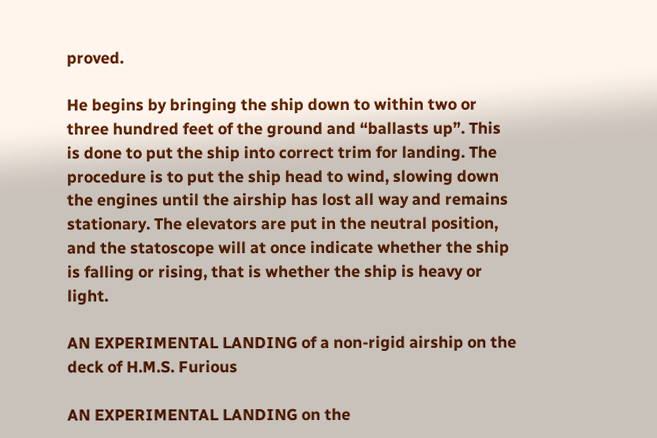proved.

He begins by bringing the ship down to within two or three hundred feet of the ground and “ballasts up”. This is done to put the ship into correct trim for landing. The procedure is to put the ship head to wind, slowing down the engines until the airship has lost all way and remains stationary. The elevators are put in the neutral position, and the statoscope will at once indicate whether the ship is falling or rising, that is whether the ship is heavy or light.

AN EXPERIMENTAL LANDING of a non-rigid airship on the deck of H.M.S. Furious

AN EXPERIMENTAL LANDING on the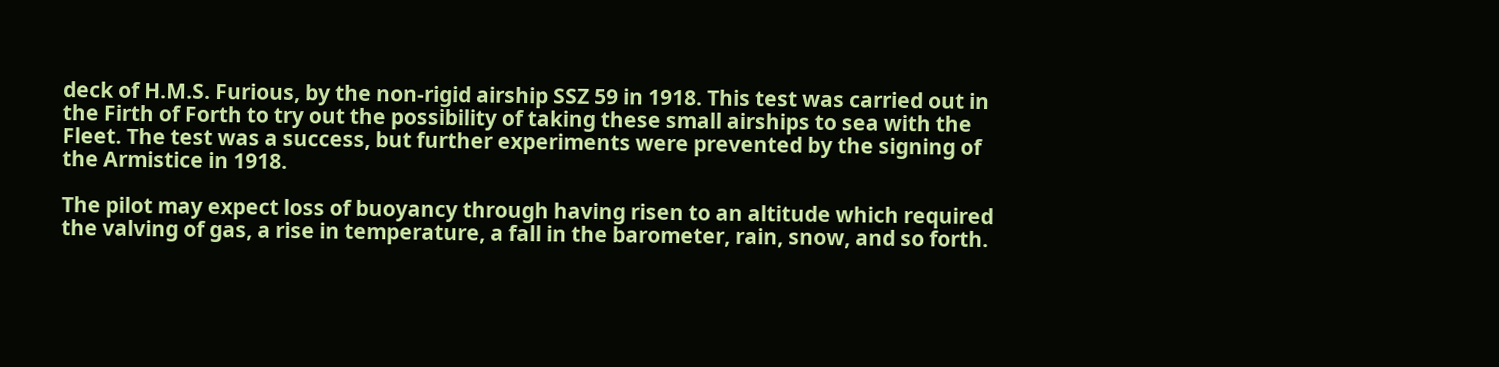deck of H.M.S. Furious, by the non-rigid airship SSZ 59 in 1918. This test was carried out in the Firth of Forth to try out the possibility of taking these small airships to sea with the Fleet. The test was a success, but further experiments were prevented by the signing of the Armistice in 1918.

The pilot may expect loss of buoyancy through having risen to an altitude which required the valving of gas, a rise in temperature, a fall in the barometer, rain, snow, and so forth.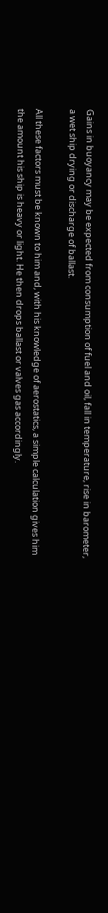Gains in buoyancy may be expected from consumption of fuel and oil, fall in temperature, rise in barometer, a wet ship drying or discharge of ballast.

All these factors must be known to him and, with his knowledge of aerostatics, a simple calculation gives him the amount his ship is heavy or light. He then drops ballast or valves gas accordingly.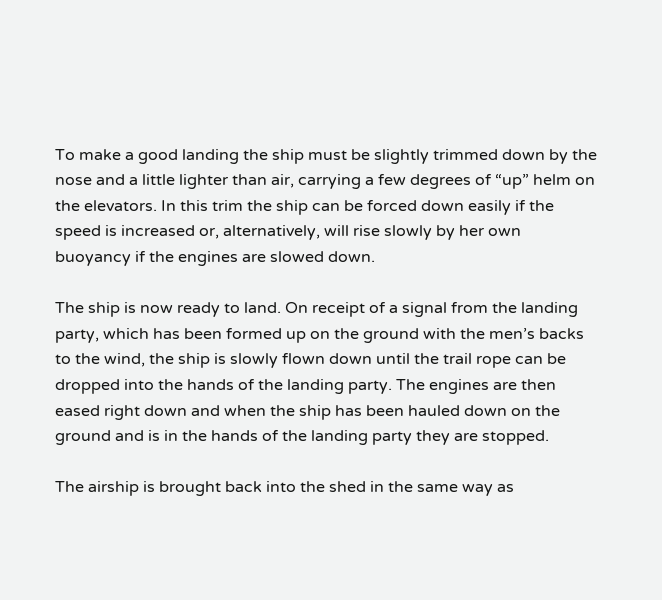To make a good landing the ship must be slightly trimmed down by the nose and a little lighter than air, carrying a few degrees of “up” helm on the elevators. In this trim the ship can be forced down easily if the speed is increased or, alternatively, will rise slowly by her own buoyancy if the engines are slowed down.

The ship is now ready to land. On receipt of a signal from the landing party, which has been formed up on the ground with the men’s backs to the wind, the ship is slowly flown down until the trail rope can be dropped into the hands of the landing party. The engines are then eased right down and when the ship has been hauled down on the ground and is in the hands of the landing party they are stopped.

The airship is brought back into the shed in the same way as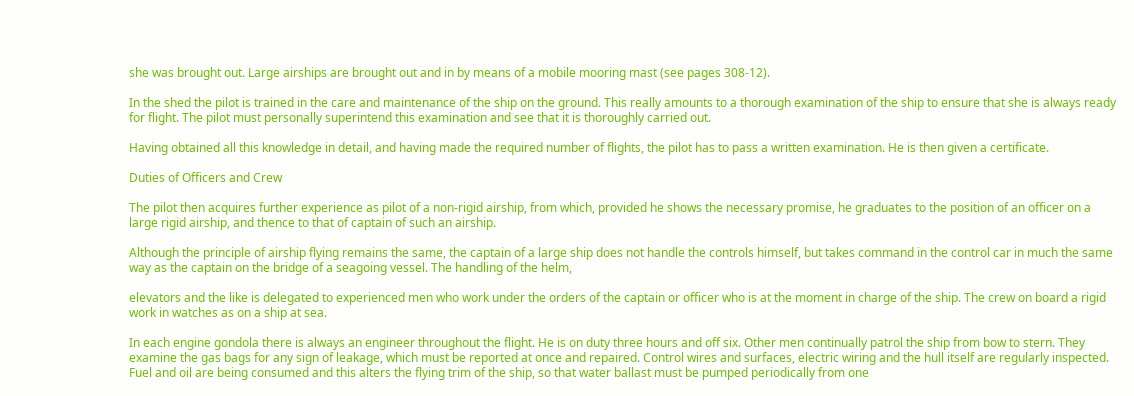she was brought out. Large airships are brought out and in by means of a mobile mooring mast (see pages 308-12).

In the shed the pilot is trained in the care and maintenance of the ship on the ground. This really amounts to a thorough examination of the ship to ensure that she is always ready for flight. The pilot must personally superintend this examination and see that it is thoroughly carried out.

Having obtained all this knowledge in detail, and having made the required number of flights, the pilot has to pass a written examination. He is then given a certificate.

Duties of Officers and Crew

The pilot then acquires further experience as pilot of a non-rigid airship, from which, provided he shows the necessary promise, he graduates to the position of an officer on a large rigid airship, and thence to that of captain of such an airship.

Although the principle of airship flying remains the same, the captain of a large ship does not handle the controls himself, but takes command in the control car in much the same way as the captain on the bridge of a seagoing vessel. The handling of the helm,

elevators and the like is delegated to experienced men who work under the orders of the captain or officer who is at the moment in charge of the ship. The crew on board a rigid work in watches as on a ship at sea.

In each engine gondola there is always an engineer throughout the flight. He is on duty three hours and off six. Other men continually patrol the ship from bow to stern. They examine the gas bags for any sign of leakage, which must be reported at once and repaired. Control wires and surfaces, electric wiring and the hull itself are regularly inspected. Fuel and oil are being consumed and this alters the flying trim of the ship, so that water ballast must be pumped periodically from one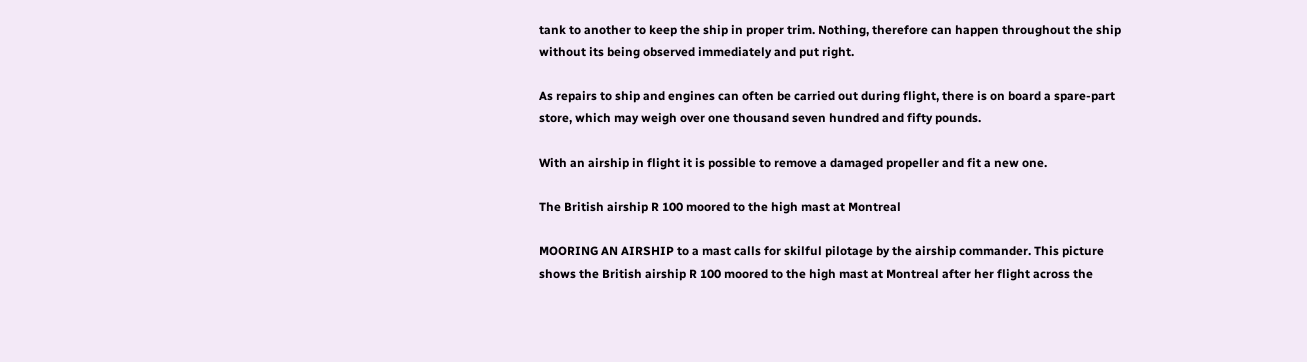tank to another to keep the ship in proper trim. Nothing, therefore can happen throughout the ship without its being observed immediately and put right.

As repairs to ship and engines can often be carried out during flight, there is on board a spare-part store, which may weigh over one thousand seven hundred and fifty pounds.

With an airship in flight it is possible to remove a damaged propeller and fit a new one.

The British airship R 100 moored to the high mast at Montreal

MOORING AN AIRSHIP to a mast calls for skilful pilotage by the airship commander. This picture shows the British airship R 100 moored to the high mast at Montreal after her flight across the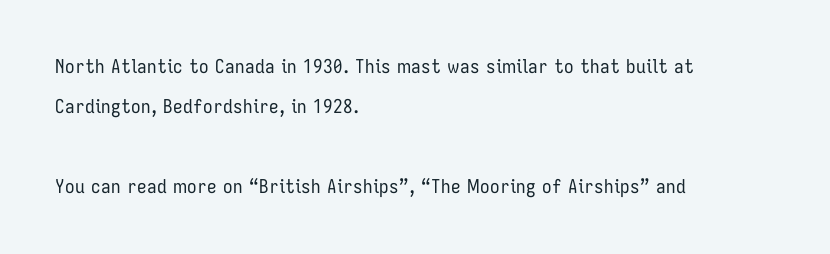North Atlantic to Canada in 1930. This mast was similar to that built at Cardington, Bedfordshire, in 1928.

You can read more on “British Airships”, “The Mooring of Airships” and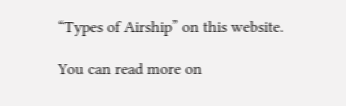“Types of Airship” on this website.

You can read more on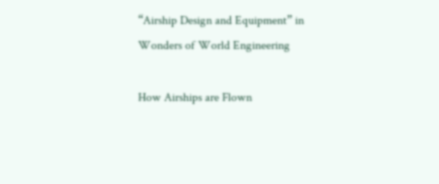“Airship Design and Equipment” in Wonders of World Engineering

How Airships are Flown